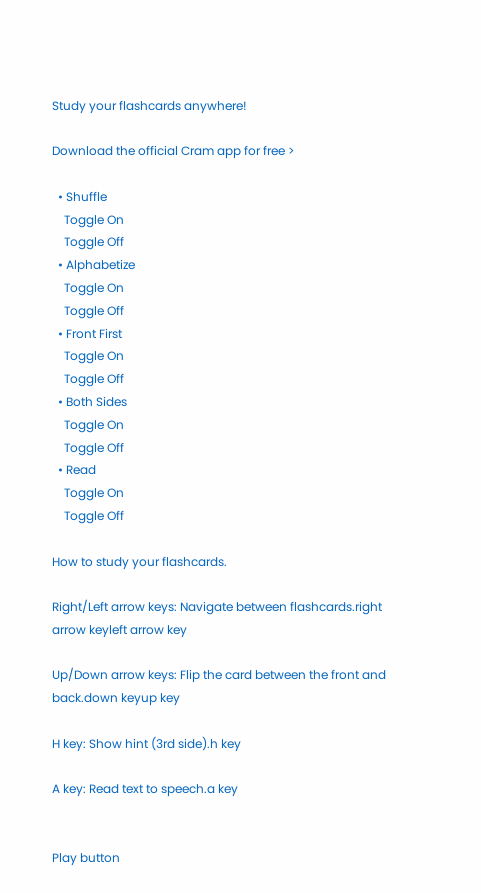Study your flashcards anywhere!

Download the official Cram app for free >

  • Shuffle
    Toggle On
    Toggle Off
  • Alphabetize
    Toggle On
    Toggle Off
  • Front First
    Toggle On
    Toggle Off
  • Both Sides
    Toggle On
    Toggle Off
  • Read
    Toggle On
    Toggle Off

How to study your flashcards.

Right/Left arrow keys: Navigate between flashcards.right arrow keyleft arrow key

Up/Down arrow keys: Flip the card between the front and back.down keyup key

H key: Show hint (3rd side).h key

A key: Read text to speech.a key


Play button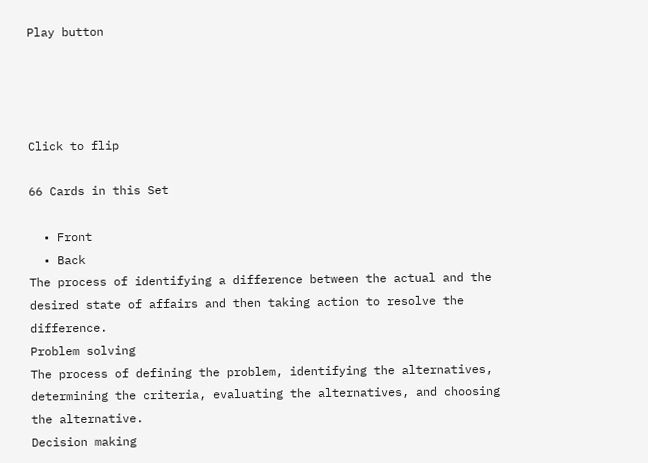Play button




Click to flip

66 Cards in this Set

  • Front
  • Back
The process of identifying a difference between the actual and the desired state of affairs and then taking action to resolve the difference.
Problem solving
The process of defining the problem, identifying the alternatives, determining the criteria, evaluating the alternatives, and choosing the alternative.
Decision making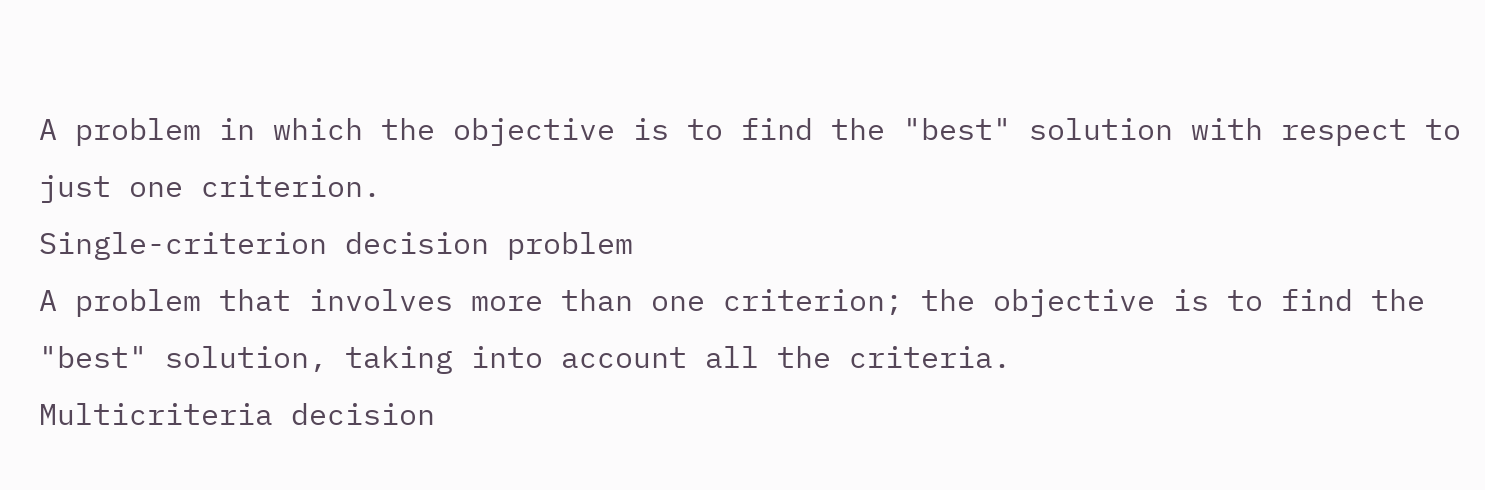A problem in which the objective is to find the "best" solution with respect to just one criterion.
Single-criterion decision problem
A problem that involves more than one criterion; the objective is to find the "best" solution, taking into account all the criteria.
Multicriteria decision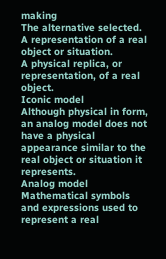making
The alternative selected.
A representation of a real object or situation.
A physical replica, or representation, of a real object.
Iconic model
Although physical in form, an analog model does not have a physical appearance similar to the real object or situation it represents.
Analog model
Mathematical symbols and expressions used to represent a real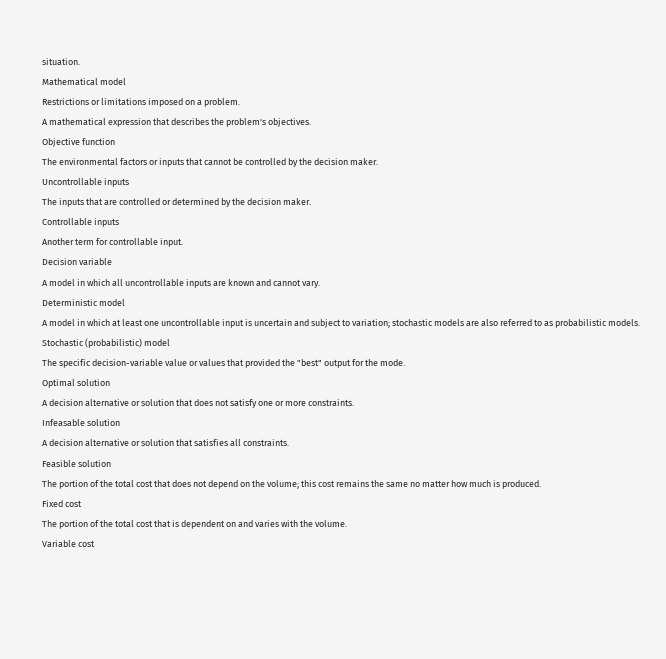situation.
Mathematical model
Restrictions or limitations imposed on a problem.
A mathematical expression that describes the problem's objectives.
Objective function
The environmental factors or inputs that cannot be controlled by the decision maker.
Uncontrollable inputs
The inputs that are controlled or determined by the decision maker.
Controllable inputs
Another term for controllable input.
Decision variable
A model in which all uncontrollable inputs are known and cannot vary.
Deterministic model
A model in which at least one uncontrollable input is uncertain and subject to variation; stochastic models are also referred to as probabilistic models.
Stochastic (probabilistic) model
The specific decision-variable value or values that provided the "best" output for the mode.
Optimal solution
A decision alternative or solution that does not satisfy one or more constraints.
Infeasable solution
A decision alternative or solution that satisfies all constraints.
Feasible solution
The portion of the total cost that does not depend on the volume; this cost remains the same no matter how much is produced.
Fixed cost
The portion of the total cost that is dependent on and varies with the volume.
Variable cost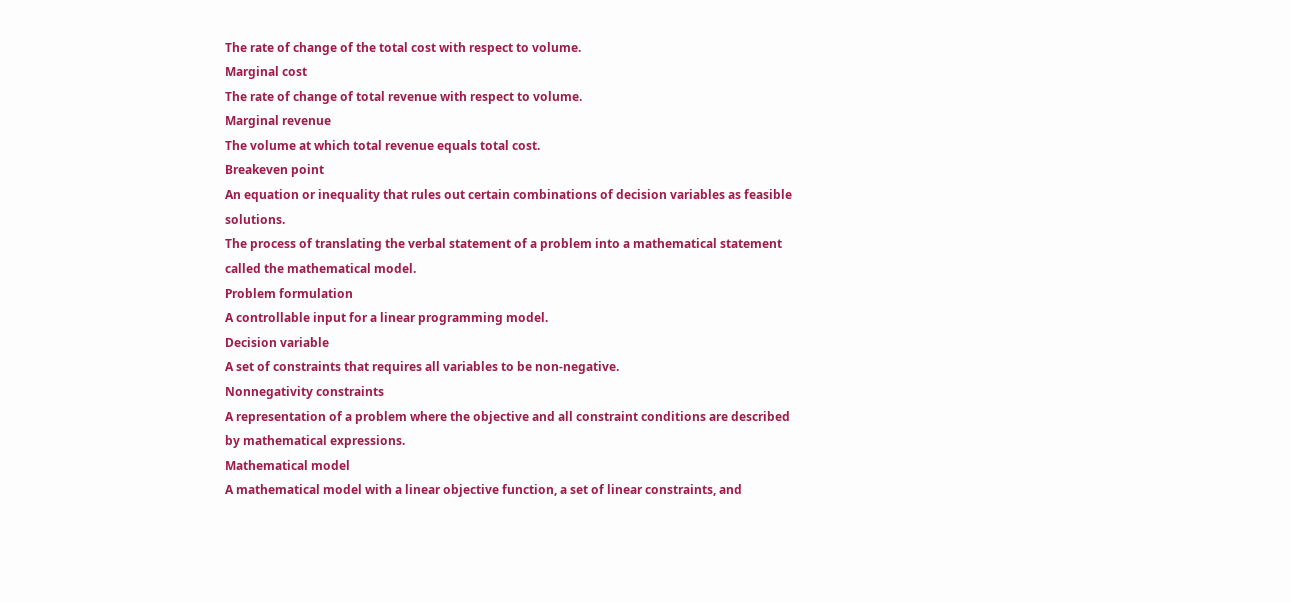The rate of change of the total cost with respect to volume.
Marginal cost
The rate of change of total revenue with respect to volume.
Marginal revenue
The volume at which total revenue equals total cost.
Breakeven point
An equation or inequality that rules out certain combinations of decision variables as feasible solutions.
The process of translating the verbal statement of a problem into a mathematical statement called the mathematical model.
Problem formulation
A controllable input for a linear programming model.
Decision variable
A set of constraints that requires all variables to be non-negative.
Nonnegativity constraints
A representation of a problem where the objective and all constraint conditions are described by mathematical expressions.
Mathematical model
A mathematical model with a linear objective function, a set of linear constraints, and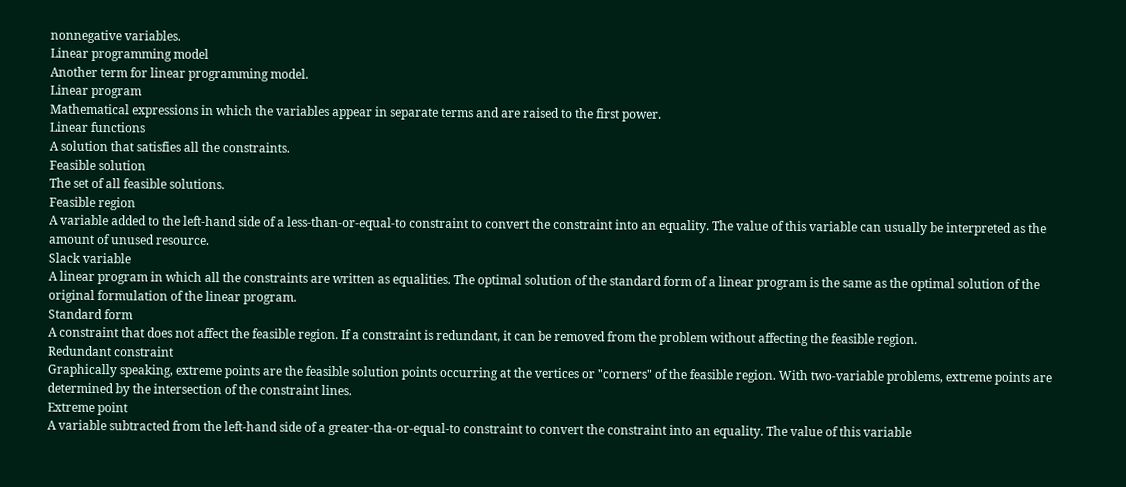nonnegative variables.
Linear programming model
Another term for linear programming model.
Linear program
Mathematical expressions in which the variables appear in separate terms and are raised to the first power.
Linear functions
A solution that satisfies all the constraints.
Feasible solution
The set of all feasible solutions.
Feasible region
A variable added to the left-hand side of a less-than-or-equal-to constraint to convert the constraint into an equality. The value of this variable can usually be interpreted as the amount of unused resource.
Slack variable
A linear program in which all the constraints are written as equalities. The optimal solution of the standard form of a linear program is the same as the optimal solution of the original formulation of the linear program.
Standard form
A constraint that does not affect the feasible region. If a constraint is redundant, it can be removed from the problem without affecting the feasible region.
Redundant constraint
Graphically speaking, extreme points are the feasible solution points occurring at the vertices or "corners" of the feasible region. With two-variable problems, extreme points are determined by the intersection of the constraint lines.
Extreme point
A variable subtracted from the left-hand side of a greater-tha-or-equal-to constraint to convert the constraint into an equality. The value of this variable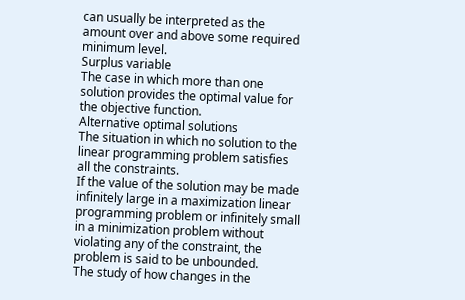can usually be interpreted as the amount over and above some required minimum level.
Surplus variable
The case in which more than one solution provides the optimal value for the objective function.
Alternative optimal solutions
The situation in which no solution to the linear programming problem satisfies all the constraints.
If the value of the solution may be made infinitely large in a maximization linear programming problem or infinitely small in a minimization problem without violating any of the constraint, the problem is said to be unbounded.
The study of how changes in the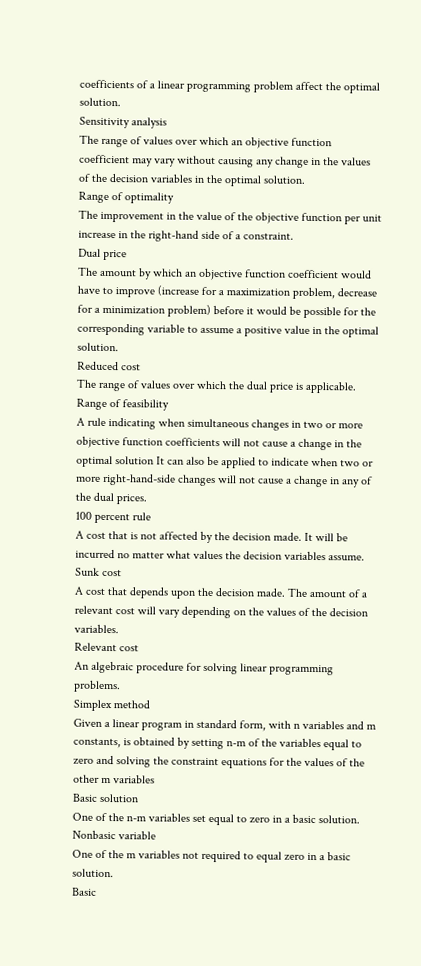coefficients of a linear programming problem affect the optimal solution.
Sensitivity analysis
The range of values over which an objective function coefficient may vary without causing any change in the values of the decision variables in the optimal solution.
Range of optimality
The improvement in the value of the objective function per unit increase in the right-hand side of a constraint.
Dual price
The amount by which an objective function coefficient would have to improve (increase for a maximization problem, decrease for a minimization problem) before it would be possible for the corresponding variable to assume a positive value in the optimal solution.
Reduced cost
The range of values over which the dual price is applicable.
Range of feasibility
A rule indicating when simultaneous changes in two or more objective function coefficients will not cause a change in the optimal solution It can also be applied to indicate when two or more right-hand-side changes will not cause a change in any of the dual prices.
100 percent rule
A cost that is not affected by the decision made. It will be incurred no matter what values the decision variables assume.
Sunk cost
A cost that depends upon the decision made. The amount of a relevant cost will vary depending on the values of the decision variables.
Relevant cost
An algebraic procedure for solving linear programming problems.
Simplex method
Given a linear program in standard form, with n variables and m constants, is obtained by setting n-m of the variables equal to zero and solving the constraint equations for the values of the other m variables
Basic solution
One of the n-m variables set equal to zero in a basic solution.
Nonbasic variable
One of the m variables not required to equal zero in a basic solution.
Basic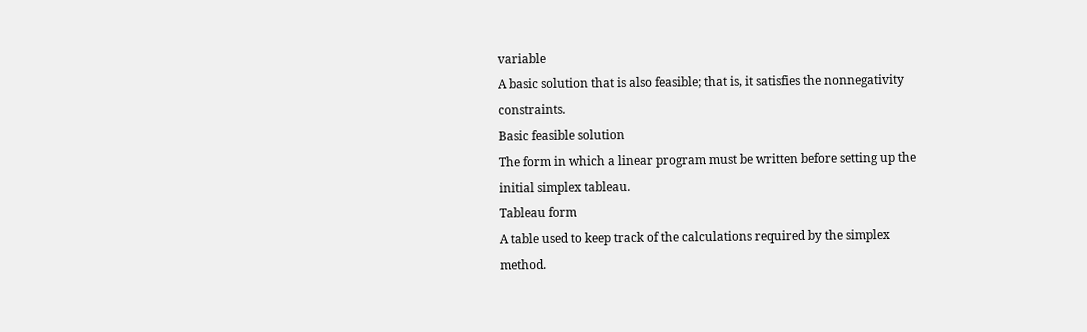variable
A basic solution that is also feasible; that is, it satisfies the nonnegativity constraints.
Basic feasible solution
The form in which a linear program must be written before setting up the initial simplex tableau.
Tableau form
A table used to keep track of the calculations required by the simplex method.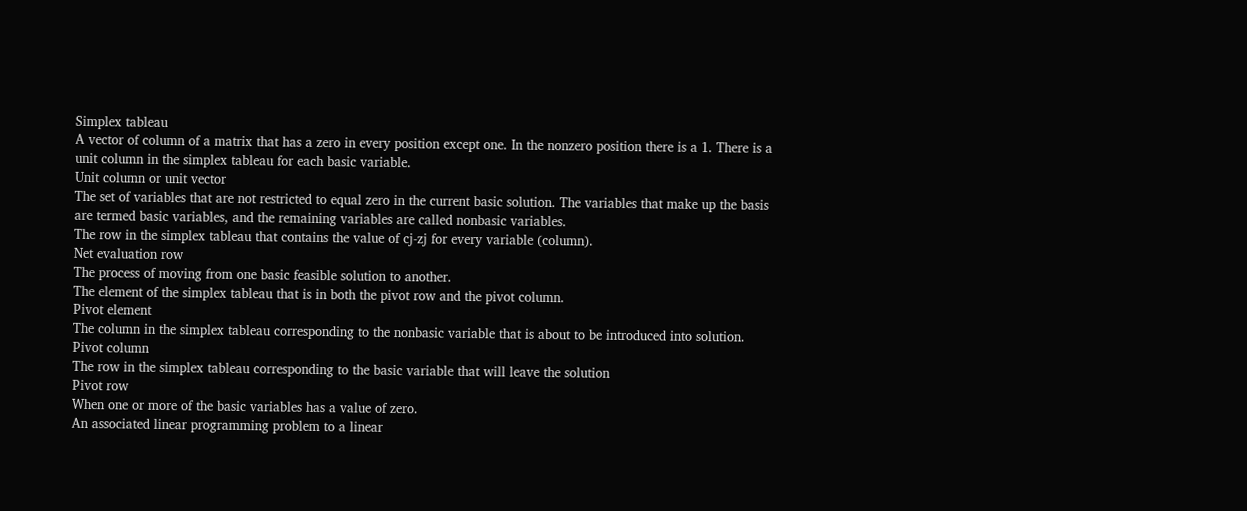Simplex tableau
A vector of column of a matrix that has a zero in every position except one. In the nonzero position there is a 1. There is a unit column in the simplex tableau for each basic variable.
Unit column or unit vector
The set of variables that are not restricted to equal zero in the current basic solution. The variables that make up the basis are termed basic variables, and the remaining variables are called nonbasic variables.
The row in the simplex tableau that contains the value of cj-zj for every variable (column).
Net evaluation row
The process of moving from one basic feasible solution to another.
The element of the simplex tableau that is in both the pivot row and the pivot column.
Pivot element
The column in the simplex tableau corresponding to the nonbasic variable that is about to be introduced into solution.
Pivot column
The row in the simplex tableau corresponding to the basic variable that will leave the solution
Pivot row
When one or more of the basic variables has a value of zero.
An associated linear programming problem to a linear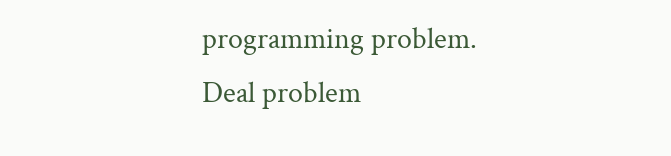programming problem.
Deal problem